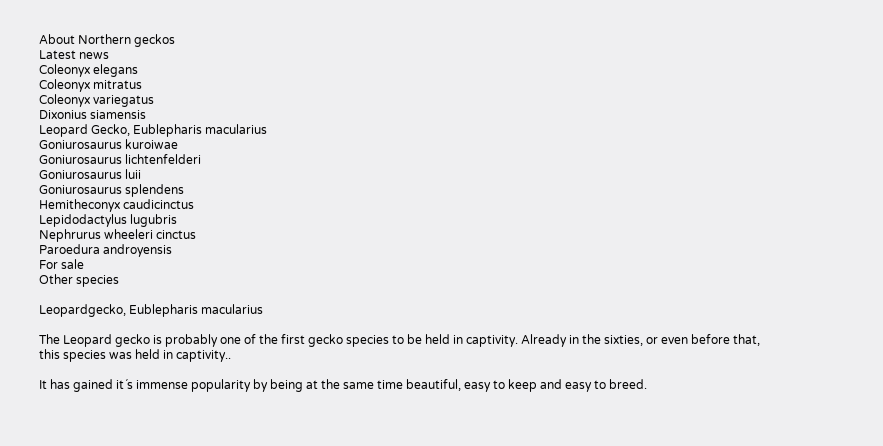About Northern geckos
Latest news
Coleonyx elegans
Coleonyx mitratus
Coleonyx variegatus
Dixonius siamensis
Leopard Gecko, Eublepharis macularius
Goniurosaurus kuroiwae
Goniurosaurus lichtenfelderi
Goniurosaurus luii
Goniurosaurus splendens
Hemitheconyx caudicinctus
Lepidodactylus lugubris
Nephrurus wheeleri cinctus
Paroedura androyensis
For sale
Other species

Leopardgecko, Eublepharis macularius

The Leopard gecko is probably one of the first gecko species to be held in captivity. Already in the sixties, or even before that, this species was held in captivity..

It has gained it´s immense popularity by being at the same time beautiful, easy to keep and easy to breed.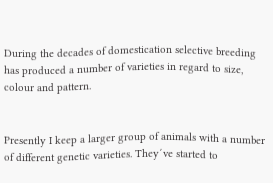During the decades of domestication selective breeding has produced a number of varieties in regard to size, colour and pattern.


Presently I keep a larger group of animals with a number of different genetic varieties. They´ve started to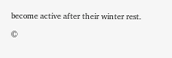become active after their winter rest.

©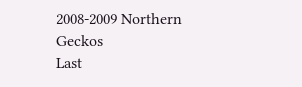2008-2009 Northern Geckos
Last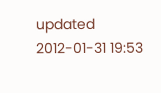updated
2012-01-31 19:53